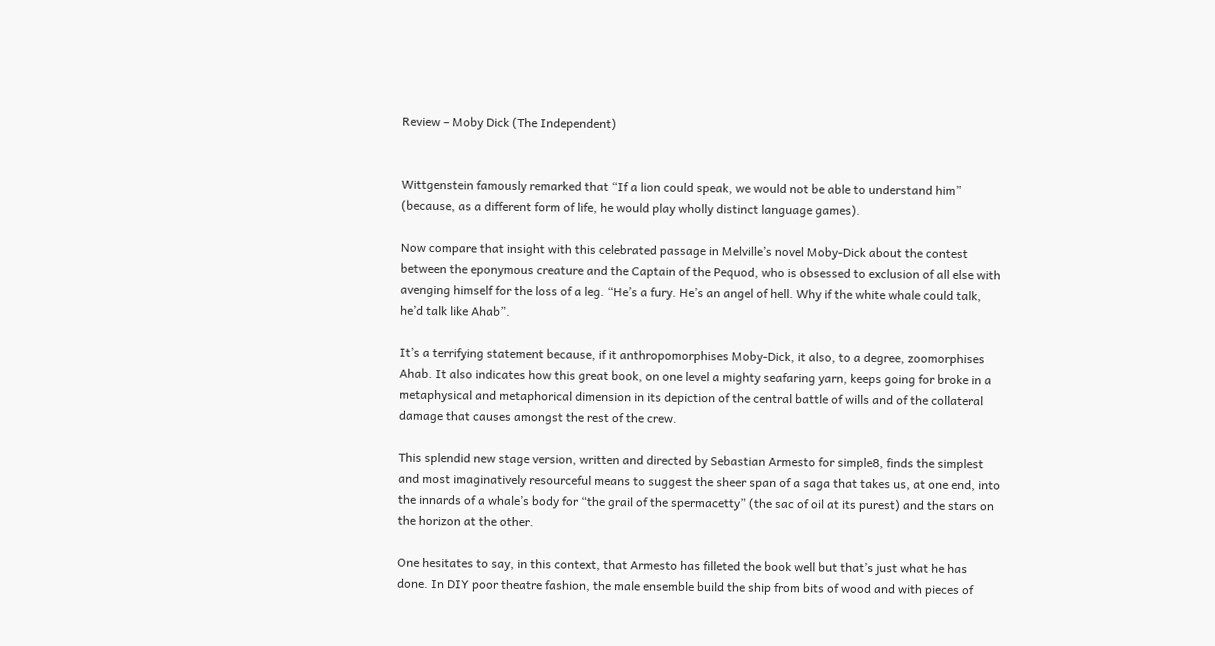Review – Moby Dick (The Independent)


Wittgenstein famously remarked that “If a lion could speak, we would not be able to understand him” (because, as a different form of life, he would play wholly distinct language games).

Now compare that insight with this celebrated passage in Melville’s novel Moby-Dick about the contest between the eponymous creature and the Captain of the Pequod, who is obsessed to exclusion of all else with avenging himself for the loss of a leg. “He’s a fury. He’s an angel of hell. Why if the white whale could talk, he’d talk like Ahab”.

It’s a terrifying statement because, if it anthropomorphises Moby-Dick, it also, to a degree, zoomorphises Ahab. It also indicates how this great book, on one level a mighty seafaring yarn, keeps going for broke in a metaphysical and metaphorical dimension in its depiction of the central battle of wills and of the collateral damage that causes amongst the rest of the crew.

This splendid new stage version, written and directed by Sebastian Armesto for simple8, finds the simplest and most imaginatively resourceful means to suggest the sheer span of a saga that takes us, at one end, into the innards of a whale’s body for “the grail of the spermacetty” (the sac of oil at its purest) and the stars on the horizon at the other.

One hesitates to say, in this context, that Armesto has filleted the book well but that’s just what he has done. In DIY poor theatre fashion, the male ensemble build the ship from bits of wood and with pieces of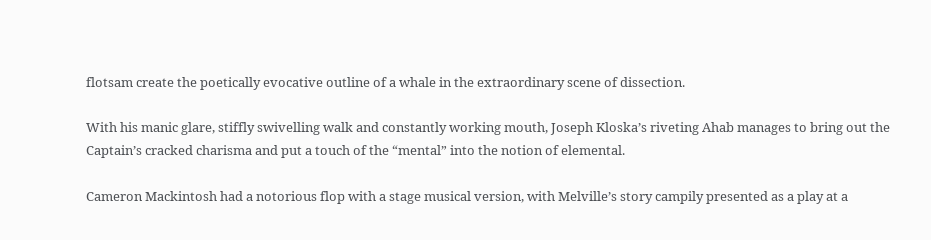flotsam create the poetically evocative outline of a whale in the extraordinary scene of dissection.

With his manic glare, stiffly swivelling walk and constantly working mouth, Joseph Kloska’s riveting Ahab manages to bring out the Captain’s cracked charisma and put a touch of the “mental” into the notion of elemental.

Cameron Mackintosh had a notorious flop with a stage musical version, with Melville’s story campily presented as a play at a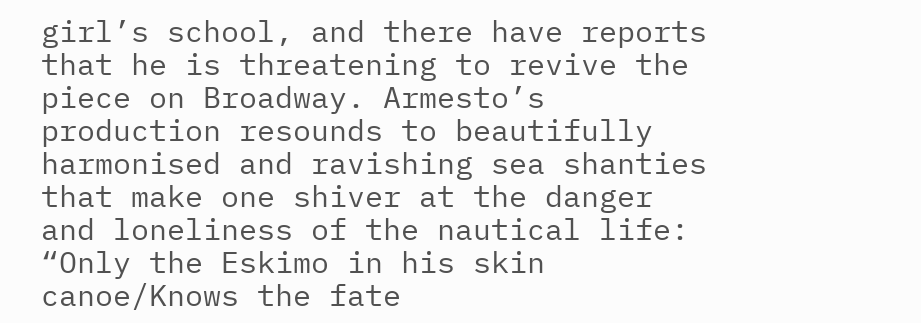girl’s school, and there have reports that he is threatening to revive the piece on Broadway. Armesto’s production resounds to beautifully harmonised and ravishing sea shanties that make one shiver at the danger and loneliness of the nautical life: “Only the Eskimo in his skin canoe/Knows the fate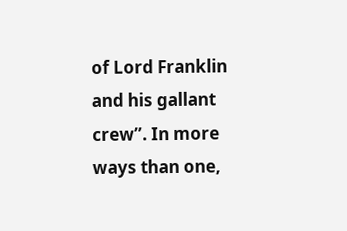of Lord Franklin and his gallant crew”. In more ways than one,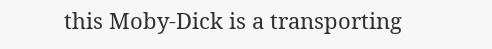this Moby-Dick is a transporting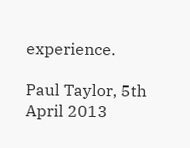experience.

Paul Taylor, 5th April 2013